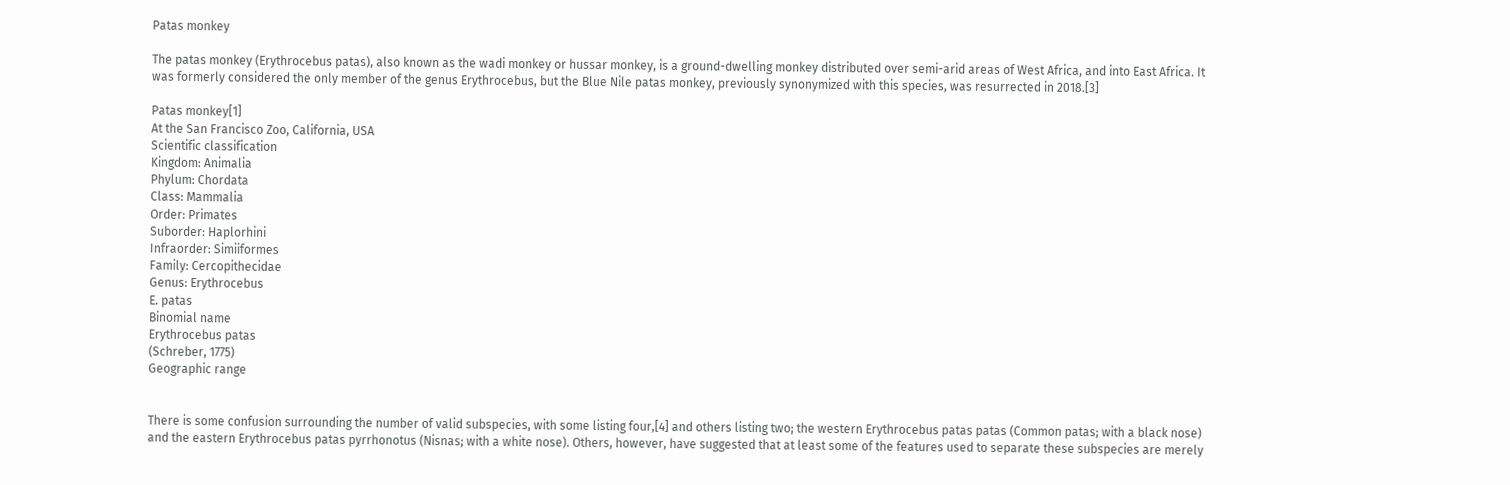Patas monkey

The patas monkey (Erythrocebus patas), also known as the wadi monkey or hussar monkey, is a ground-dwelling monkey distributed over semi-arid areas of West Africa, and into East Africa. It was formerly considered the only member of the genus Erythrocebus, but the Blue Nile patas monkey, previously synonymized with this species, was resurrected in 2018.[3]

Patas monkey[1]
At the San Francisco Zoo, California, USA
Scientific classification
Kingdom: Animalia
Phylum: Chordata
Class: Mammalia
Order: Primates
Suborder: Haplorhini
Infraorder: Simiiformes
Family: Cercopithecidae
Genus: Erythrocebus
E. patas
Binomial name
Erythrocebus patas
(Schreber, 1775)
Geographic range


There is some confusion surrounding the number of valid subspecies, with some listing four,[4] and others listing two; the western Erythrocebus patas patas (Common patas; with a black nose) and the eastern Erythrocebus patas pyrrhonotus (Nisnas; with a white nose). Others, however, have suggested that at least some of the features used to separate these subspecies are merely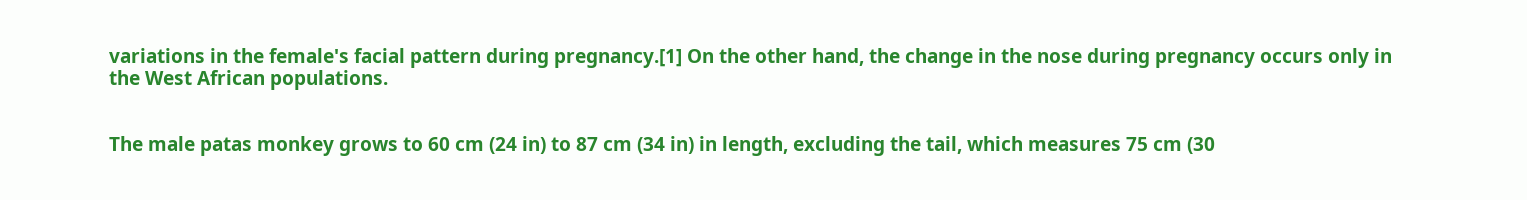variations in the female's facial pattern during pregnancy.[1] On the other hand, the change in the nose during pregnancy occurs only in the West African populations.


The male patas monkey grows to 60 cm (24 in) to 87 cm (34 in) in length, excluding the tail, which measures 75 cm (30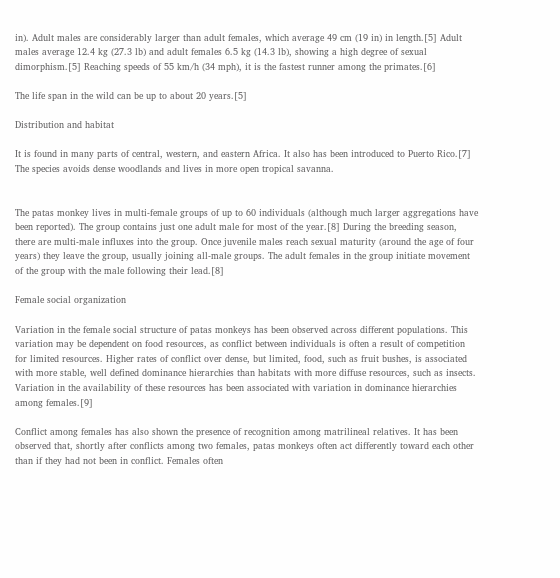in). Adult males are considerably larger than adult females, which average 49 cm (19 in) in length.[5] Adult males average 12.4 kg (27.3 lb) and adult females 6.5 kg (14.3 lb), showing a high degree of sexual dimorphism.[5] Reaching speeds of 55 km/h (34 mph), it is the fastest runner among the primates.[6]

The life span in the wild can be up to about 20 years.[5]

Distribution and habitat

It is found in many parts of central, western, and eastern Africa. It also has been introduced to Puerto Rico.[7] The species avoids dense woodlands and lives in more open tropical savanna.


The patas monkey lives in multi-female groups of up to 60 individuals (although much larger aggregations have been reported). The group contains just one adult male for most of the year.[8] During the breeding season, there are multi-male influxes into the group. Once juvenile males reach sexual maturity (around the age of four years) they leave the group, usually joining all-male groups. The adult females in the group initiate movement of the group with the male following their lead.[8]

Female social organization

Variation in the female social structure of patas monkeys has been observed across different populations. This variation may be dependent on food resources, as conflict between individuals is often a result of competition for limited resources. Higher rates of conflict over dense, but limited, food, such as fruit bushes, is associated with more stable, well defined dominance hierarchies than habitats with more diffuse resources, such as insects. Variation in the availability of these resources has been associated with variation in dominance hierarchies among females.[9]

Conflict among females has also shown the presence of recognition among matrilineal relatives. It has been observed that, shortly after conflicts among two females, patas monkeys often act differently toward each other than if they had not been in conflict. Females often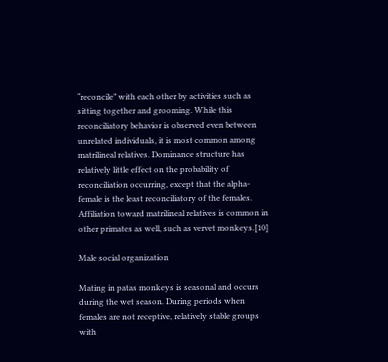“reconcile” with each other by activities such as sitting together and grooming. While this reconciliatory behavior is observed even between unrelated individuals, it is most common among matrilineal relatives. Dominance structure has relatively little effect on the probability of reconciliation occurring, except that the alpha-female is the least reconciliatory of the females. Affiliation toward matrilineal relatives is common in other primates as well, such as vervet monkeys.[10]

Male social organization

Mating in patas monkeys is seasonal and occurs during the wet season. During periods when females are not receptive, relatively stable groups with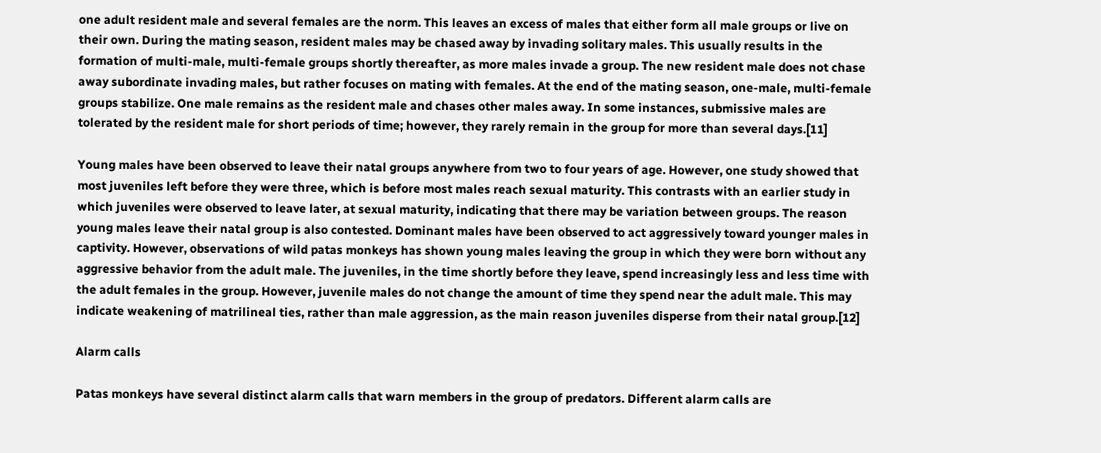one adult resident male and several females are the norm. This leaves an excess of males that either form all male groups or live on their own. During the mating season, resident males may be chased away by invading solitary males. This usually results in the formation of multi-male, multi-female groups shortly thereafter, as more males invade a group. The new resident male does not chase away subordinate invading males, but rather focuses on mating with females. At the end of the mating season, one-male, multi-female groups stabilize. One male remains as the resident male and chases other males away. In some instances, submissive males are tolerated by the resident male for short periods of time; however, they rarely remain in the group for more than several days.[11]

Young males have been observed to leave their natal groups anywhere from two to four years of age. However, one study showed that most juveniles left before they were three, which is before most males reach sexual maturity. This contrasts with an earlier study in which juveniles were observed to leave later, at sexual maturity, indicating that there may be variation between groups. The reason young males leave their natal group is also contested. Dominant males have been observed to act aggressively toward younger males in captivity. However, observations of wild patas monkeys has shown young males leaving the group in which they were born without any aggressive behavior from the adult male. The juveniles, in the time shortly before they leave, spend increasingly less and less time with the adult females in the group. However, juvenile males do not change the amount of time they spend near the adult male. This may indicate weakening of matrilineal ties, rather than male aggression, as the main reason juveniles disperse from their natal group.[12]

Alarm calls

Patas monkeys have several distinct alarm calls that warn members in the group of predators. Different alarm calls are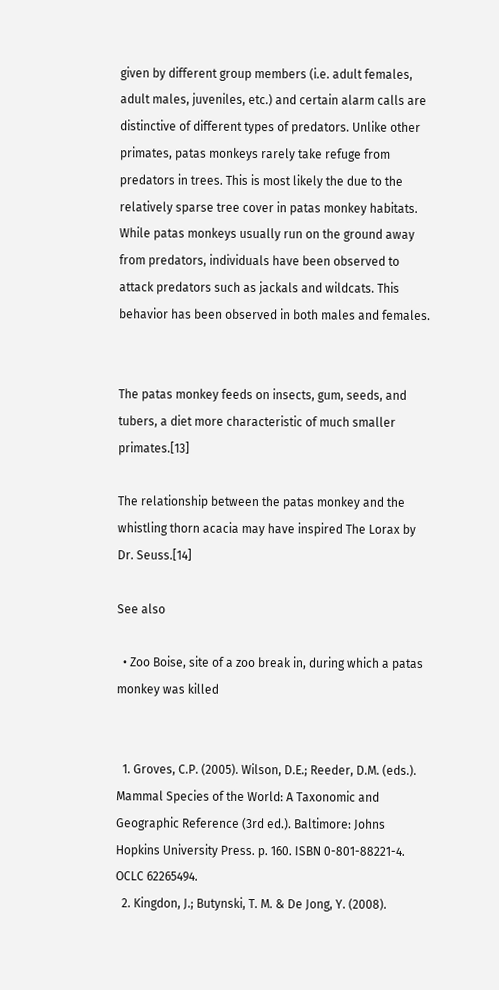given by different group members (i.e. adult females, adult males, juveniles, etc.) and certain alarm calls are distinctive of different types of predators. Unlike other primates, patas monkeys rarely take refuge from predators in trees. This is most likely the due to the relatively sparse tree cover in patas monkey habitats. While patas monkeys usually run on the ground away from predators, individuals have been observed to attack predators such as jackals and wildcats. This behavior has been observed in both males and females.


The patas monkey feeds on insects, gum, seeds, and tubers, a diet more characteristic of much smaller primates.[13]

The relationship between the patas monkey and the whistling thorn acacia may have inspired The Lorax by Dr. Seuss.[14]

See also

  • Zoo Boise, site of a zoo break in, during which a patas monkey was killed


  1. Groves, C.P. (2005). Wilson, D.E.; Reeder, D.M. (eds.). Mammal Species of the World: A Taxonomic and Geographic Reference (3rd ed.). Baltimore: Johns Hopkins University Press. p. 160. ISBN 0-801-88221-4. OCLC 62265494.
  2. Kingdon, J.; Butynski, T. M. & De Jong, Y. (2008).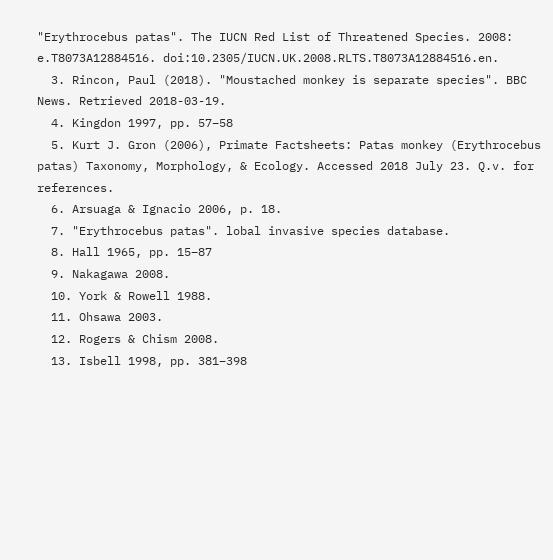"Erythrocebus patas". The IUCN Red List of Threatened Species. 2008: e.T8073A12884516. doi:10.2305/IUCN.UK.2008.RLTS.T8073A12884516.en.
  3. Rincon, Paul (2018). "Moustached monkey is separate species". BBC News. Retrieved 2018-03-19.
  4. Kingdon 1997, pp. 57–58
  5. Kurt J. Gron (2006), Primate Factsheets: Patas monkey (Erythrocebus patas) Taxonomy, Morphology, & Ecology. Accessed 2018 July 23. Q.v. for references.
  6. Arsuaga & Ignacio 2006, p. 18.
  7. "Erythrocebus patas". lobal invasive species database.
  8. Hall 1965, pp. 15–87
  9. Nakagawa 2008.
  10. York & Rowell 1988.
  11. Ohsawa 2003.
  12. Rogers & Chism 2008.
  13. Isbell 1998, pp. 381–398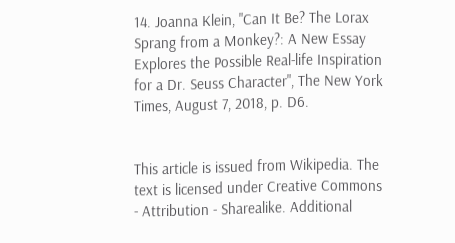14. Joanna Klein, "Can It Be? The Lorax Sprang from a Monkey?: A New Essay Explores the Possible Real-life Inspiration for a Dr. Seuss Character", The New York Times, August 7, 2018, p. D6.


This article is issued from Wikipedia. The text is licensed under Creative Commons - Attribution - Sharealike. Additional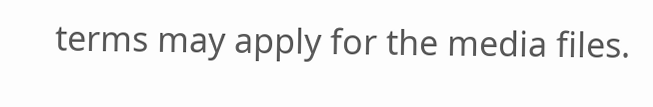terms may apply for the media files.